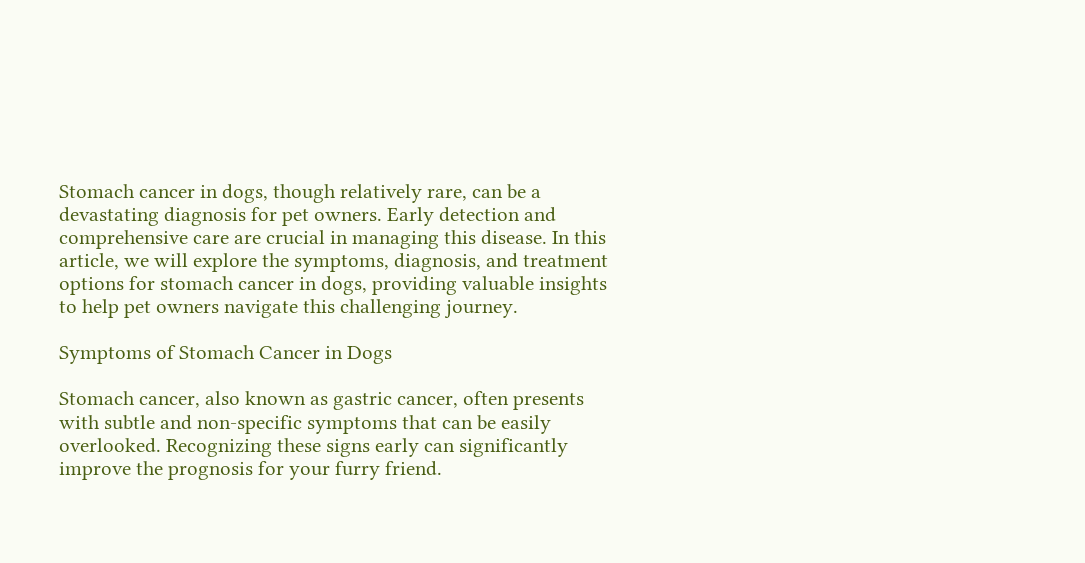Stomach cancer in dogs, though relatively rare, can be a devastating diagnosis for pet owners. Early detection and comprehensive care are crucial in managing this disease. In this article, we will explore the symptoms, diagnosis, and treatment options for stomach cancer in dogs, providing valuable insights to help pet owners navigate this challenging journey.

Symptoms of Stomach Cancer in Dogs

Stomach cancer, also known as gastric cancer, often presents with subtle and non-specific symptoms that can be easily overlooked. Recognizing these signs early can significantly improve the prognosis for your furry friend.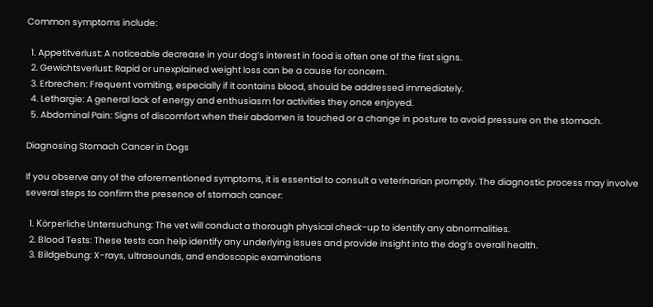Common symptoms include:

  1. Appetitverlust: A noticeable decrease in your dog’s interest in food is often one of the first signs.
  2. Gewichtsverlust: Rapid or unexplained weight loss can be a cause for concern.
  3. Erbrechen: Frequent vomiting, especially if it contains blood, should be addressed immediately.
  4. Lethargie: A general lack of energy and enthusiasm for activities they once enjoyed.
  5. Abdominal Pain: Signs of discomfort when their abdomen is touched or a change in posture to avoid pressure on the stomach.

Diagnosing Stomach Cancer in Dogs

If you observe any of the aforementioned symptoms, it is essential to consult a veterinarian promptly. The diagnostic process may involve several steps to confirm the presence of stomach cancer:

  1. Körperliche Untersuchung: The vet will conduct a thorough physical check-up to identify any abnormalities.
  2. Blood Tests: These tests can help identify any underlying issues and provide insight into the dog’s overall health.
  3. Bildgebung: X-rays, ultrasounds, and endoscopic examinations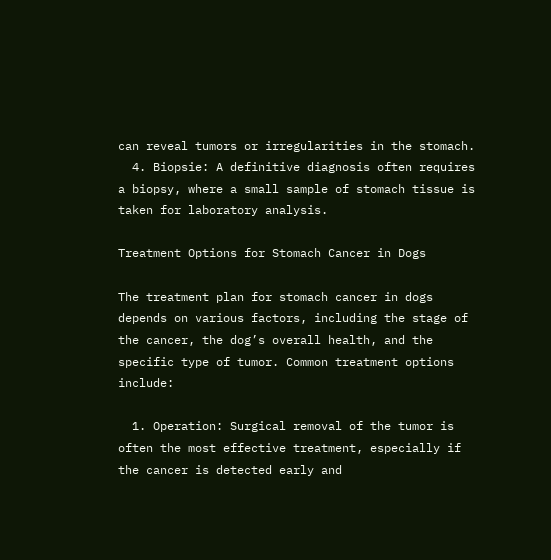can reveal tumors or irregularities in the stomach.
  4. Biopsie: A definitive diagnosis often requires a biopsy, where a small sample of stomach tissue is taken for laboratory analysis.

Treatment Options for Stomach Cancer in Dogs

The treatment plan for stomach cancer in dogs depends on various factors, including the stage of the cancer, the dog’s overall health, and the specific type of tumor. Common treatment options include:

  1. Operation: Surgical removal of the tumor is often the most effective treatment, especially if the cancer is detected early and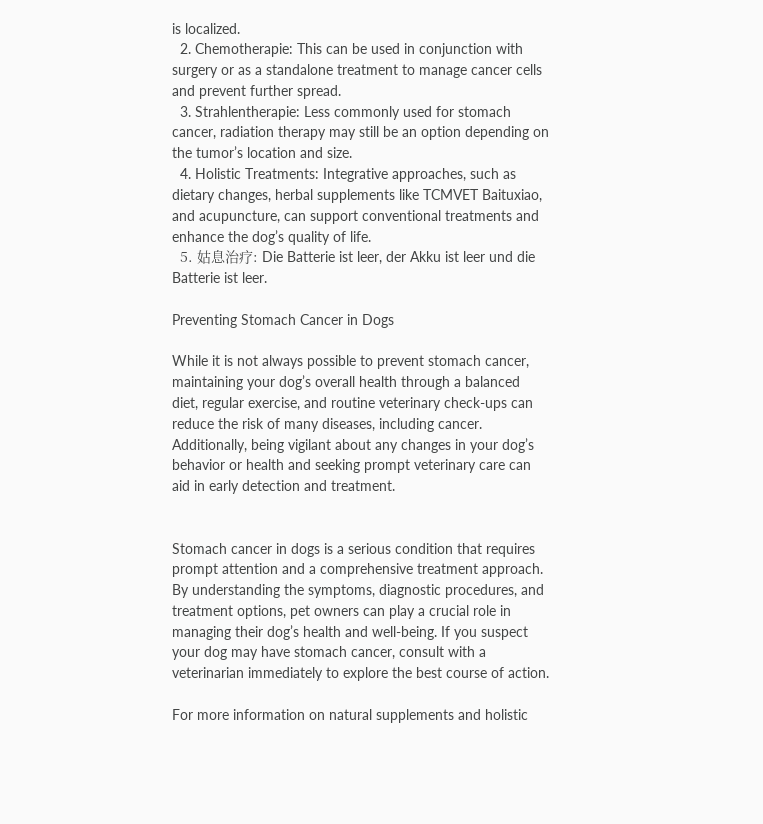is localized.
  2. Chemotherapie: This can be used in conjunction with surgery or as a standalone treatment to manage cancer cells and prevent further spread.
  3. Strahlentherapie: Less commonly used for stomach cancer, radiation therapy may still be an option depending on the tumor’s location and size.
  4. Holistic Treatments: Integrative approaches, such as dietary changes, herbal supplements like TCMVET Baituxiao, and acupuncture, can support conventional treatments and enhance the dog’s quality of life.
  5. 姑息治疗: Die Batterie ist leer, der Akku ist leer und die Batterie ist leer.

Preventing Stomach Cancer in Dogs

While it is not always possible to prevent stomach cancer, maintaining your dog’s overall health through a balanced diet, regular exercise, and routine veterinary check-ups can reduce the risk of many diseases, including cancer. Additionally, being vigilant about any changes in your dog’s behavior or health and seeking prompt veterinary care can aid in early detection and treatment.


Stomach cancer in dogs is a serious condition that requires prompt attention and a comprehensive treatment approach. By understanding the symptoms, diagnostic procedures, and treatment options, pet owners can play a crucial role in managing their dog’s health and well-being. If you suspect your dog may have stomach cancer, consult with a veterinarian immediately to explore the best course of action.

For more information on natural supplements and holistic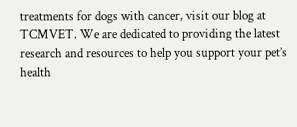treatments for dogs with cancer, visit our blog at TCMVET. We are dedicated to providing the latest research and resources to help you support your pet’s health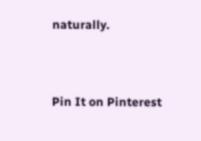naturally.


Pin It on Pinterest